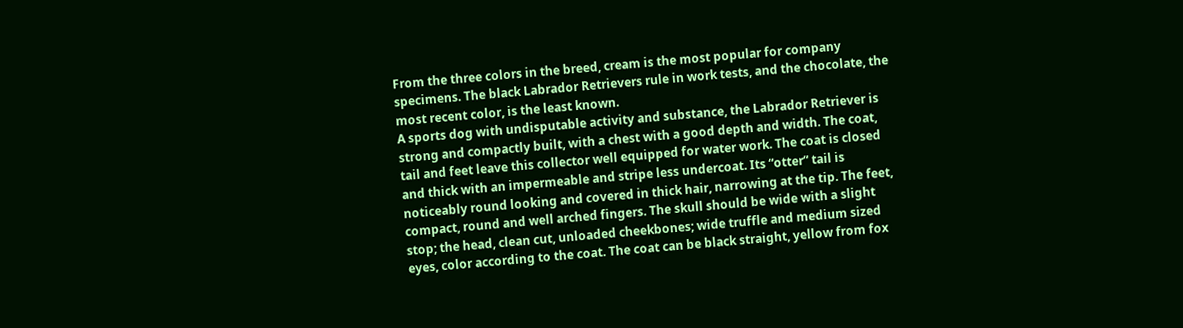From the three colors in the breed, cream is the most popular for company specimens. The black Labrador Retrievers rule in work tests, and the chocolate, the most recent color, is the least known.
A sports dog with undisputable activity and substance, the Labrador Retriever is strong and compactly built, with a chest with a good depth and width. The coat, tail and feet leave this collector well equipped for water work. The coat is closed and thick with an impermeable and stripe less undercoat. Its “otter” tail is noticeably round looking and covered in thick hair, narrowing at the tip. The feet, compact, round and well arched fingers. The skull should be wide with a slight stop; the head, clean cut, unloaded cheekbones; wide truffle and medium sized eyes, color according to the coat. The coat can be black straight, yellow from fox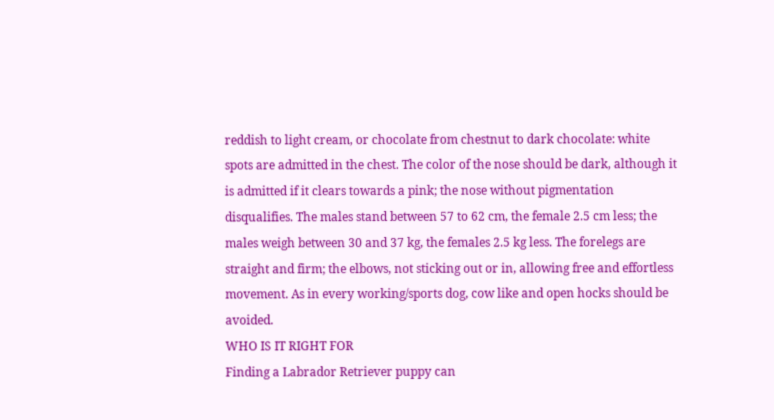reddish to light cream, or chocolate from chestnut to dark chocolate: white spots are admitted in the chest. The color of the nose should be dark, although it is admitted if it clears towards a pink; the nose without pigmentation disqualifies. The males stand between 57 to 62 cm, the female 2.5 cm less; the males weigh between 30 and 37 kg, the females 2.5 kg less. The forelegs are straight and firm; the elbows, not sticking out or in, allowing free and effortless movement. As in every working/sports dog, cow like and open hocks should be avoided.
WHO IS IT RIGHT FOR
Finding a Labrador Retriever puppy can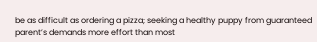be as difficult as ordering a pizza; seeking a healthy puppy from guaranteed parent’s demands more effort than most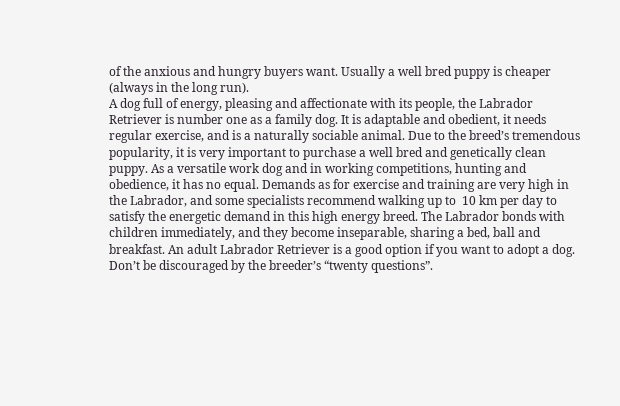of the anxious and hungry buyers want. Usually a well bred puppy is cheaper (always in the long run).
A dog full of energy, pleasing and affectionate with its people, the Labrador Retriever is number one as a family dog. It is adaptable and obedient, it needs regular exercise, and is a naturally sociable animal. Due to the breed’s tremendous popularity, it is very important to purchase a well bred and genetically clean puppy. As a versatile work dog and in working competitions, hunting and obedience, it has no equal. Demands as for exercise and training are very high in the Labrador, and some specialists recommend walking up to  10 km per day to satisfy the energetic demand in this high energy breed. The Labrador bonds with children immediately, and they become inseparable, sharing a bed, ball and breakfast. An adult Labrador Retriever is a good option if you want to adopt a dog.
Don’t be discouraged by the breeder’s “twenty questions”.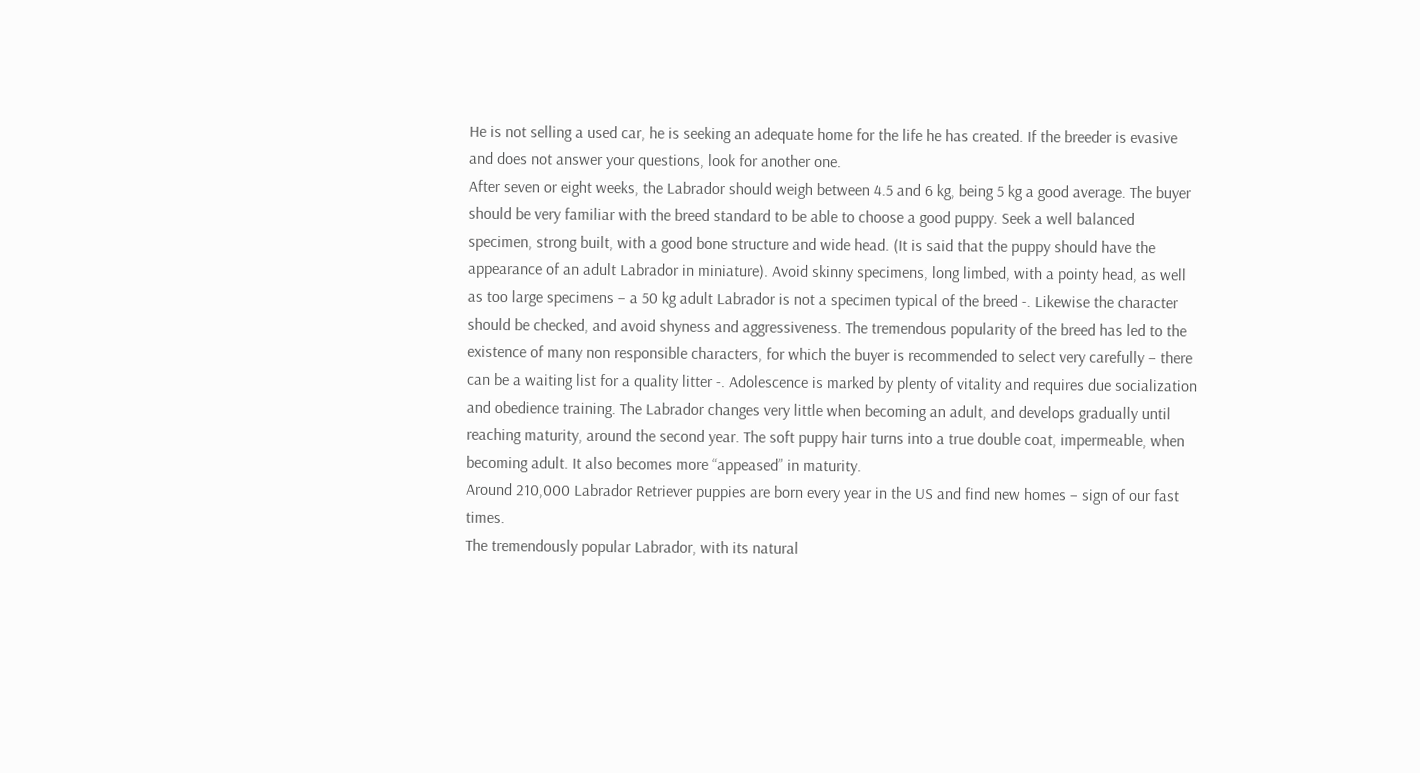He is not selling a used car, he is seeking an adequate home for the life he has created. If the breeder is evasive and does not answer your questions, look for another one.
After seven or eight weeks, the Labrador should weigh between 4.5 and 6 kg, being 5 kg a good average. The buyer should be very familiar with the breed standard to be able to choose a good puppy. Seek a well balanced specimen, strong built, with a good bone structure and wide head. (It is said that the puppy should have the appearance of an adult Labrador in miniature). Avoid skinny specimens, long limbed, with a pointy head, as well as too large specimens – a 50 kg adult Labrador is not a specimen typical of the breed -. Likewise the character should be checked, and avoid shyness and aggressiveness. The tremendous popularity of the breed has led to the existence of many non responsible characters, for which the buyer is recommended to select very carefully – there can be a waiting list for a quality litter -. Adolescence is marked by plenty of vitality and requires due socialization and obedience training. The Labrador changes very little when becoming an adult, and develops gradually until reaching maturity, around the second year. The soft puppy hair turns into a true double coat, impermeable, when becoming adult. It also becomes more “appeased” in maturity.
Around 210,000 Labrador Retriever puppies are born every year in the US and find new homes – sign of our fast times.
The tremendously popular Labrador, with its natural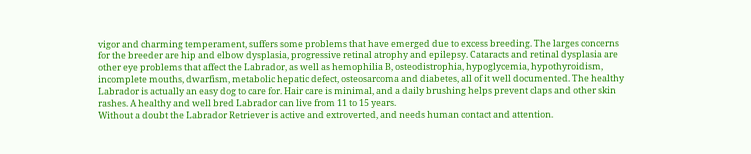vigor and charming temperament, suffers some problems that have emerged due to excess breeding. The larges concerns for the breeder are hip and elbow dysplasia, progressive retinal atrophy and epilepsy. Cataracts and retinal dysplasia are other eye problems that affect the Labrador, as well as hemophilia B, osteodistrophia, hypoglycemia, hypothyroidism, incomplete mouths, dwarfism, metabolic hepatic defect, osteosarcoma and diabetes, all of it well documented. The healthy Labrador is actually an easy dog to care for. Hair care is minimal, and a daily brushing helps prevent claps and other skin rashes. A healthy and well bred Labrador can live from 11 to 15 years.
Without a doubt the Labrador Retriever is active and extroverted, and needs human contact and attention.